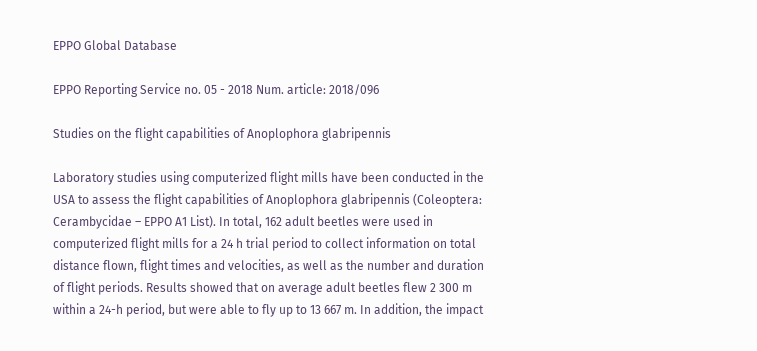EPPO Global Database

EPPO Reporting Service no. 05 - 2018 Num. article: 2018/096

Studies on the flight capabilities of Anoplophora glabripennis

Laboratory studies using computerized flight mills have been conducted in the USA to assess the flight capabilities of Anoplophora glabripennis (Coleoptera: Cerambycidae – EPPO A1 List). In total, 162 adult beetles were used in computerized flight mills for a 24 h trial period to collect information on total distance flown, flight times and velocities, as well as the number and duration of flight periods. Results showed that on average adult beetles flew 2 300 m within a 24-h period, but were able to fly up to 13 667 m. In addition, the impact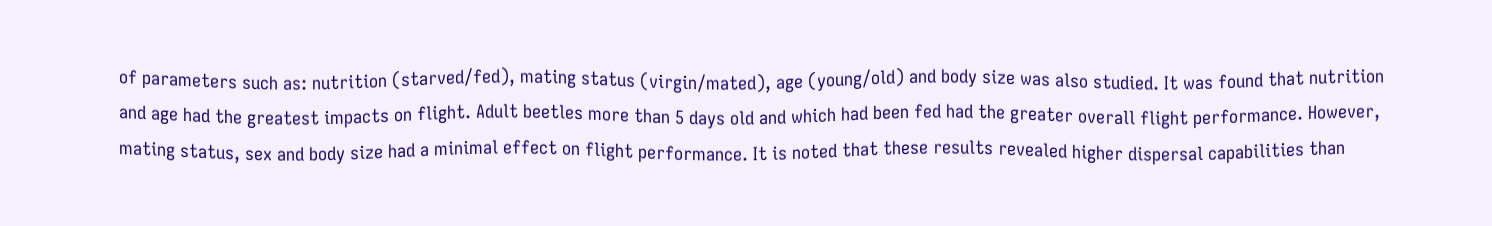of parameters such as: nutrition (starved/fed), mating status (virgin/mated), age (young/old) and body size was also studied. It was found that nutrition and age had the greatest impacts on flight. Adult beetles more than 5 days old and which had been fed had the greater overall flight performance. However, mating status, sex and body size had a minimal effect on flight performance. It is noted that these results revealed higher dispersal capabilities than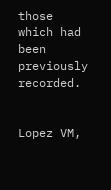those which had been previously recorded.


Lopez VM,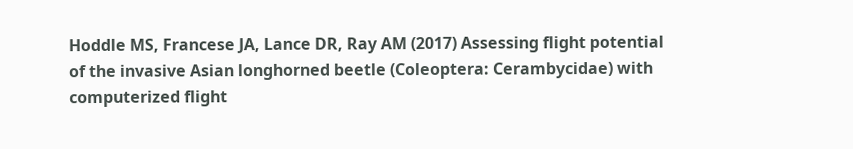Hoddle MS, Francese JA, Lance DR, Ray AM (2017) Assessing flight potential of the invasive Asian longhorned beetle (Coleoptera: Cerambycidae) with computerized flight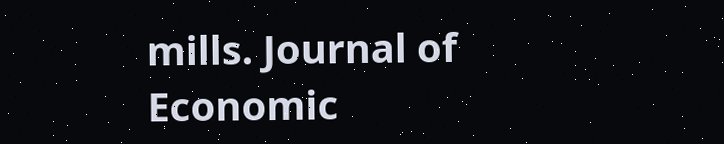mills. Journal of Economic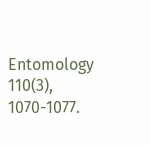Entomology 110(3), 1070-1077.